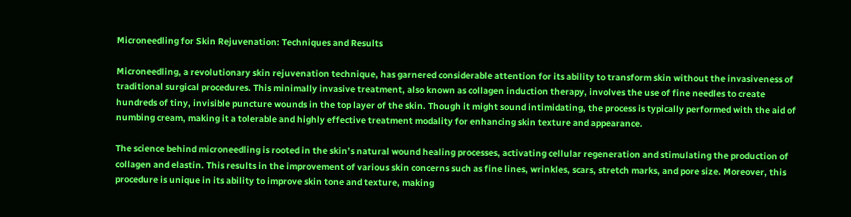Microneedling for Skin Rejuvenation: Techniques and Results

Microneedling, a revolutionary skin rejuvenation technique, has garnered considerable attention for its ability to transform skin without the invasiveness of traditional surgical procedures. This minimally invasive treatment, also known as collagen induction therapy, involves the use of fine needles to create hundreds of tiny, invisible puncture wounds in the top layer of the skin. Though it might sound intimidating, the process is typically performed with the aid of numbing cream, making it a tolerable and highly effective treatment modality for enhancing skin texture and appearance.

The science behind microneedling is rooted in the skin’s natural wound healing processes, activating cellular regeneration and stimulating the production of collagen and elastin. This results in the improvement of various skin concerns such as fine lines, wrinkles, scars, stretch marks, and pore size. Moreover, this procedure is unique in its ability to improve skin tone and texture, making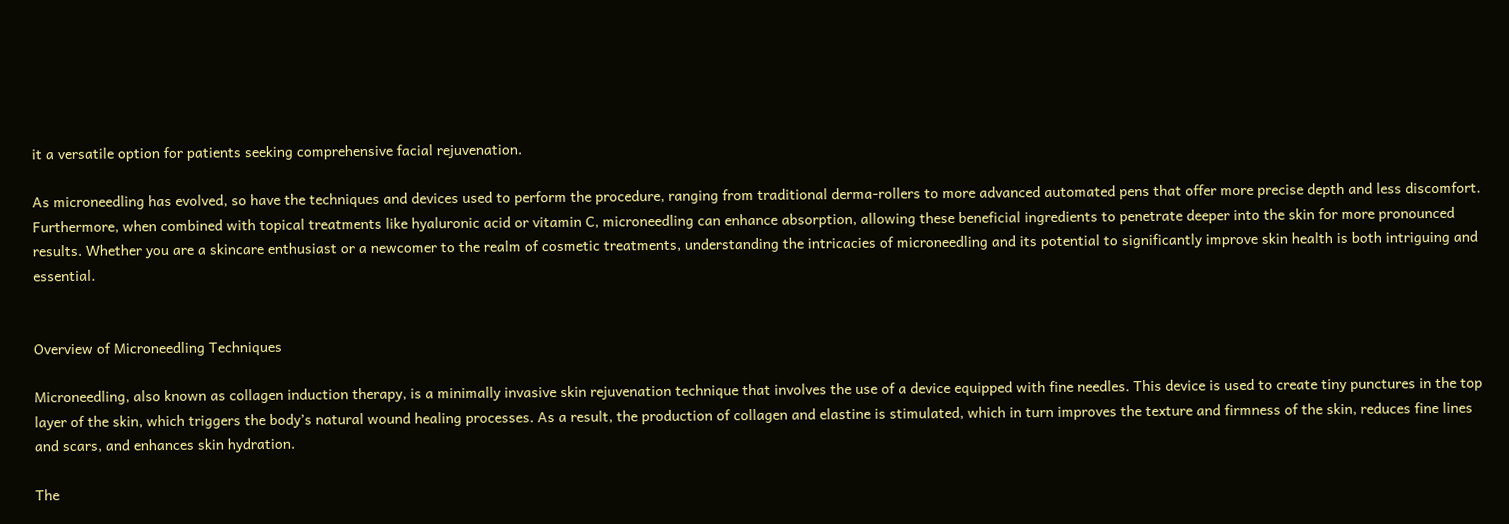it a versatile option for patients seeking comprehensive facial rejuvenation.

As microneedling has evolved, so have the techniques and devices used to perform the procedure, ranging from traditional derma-rollers to more advanced automated pens that offer more precise depth and less discomfort. Furthermore, when combined with topical treatments like hyaluronic acid or vitamin C, microneedling can enhance absorption, allowing these beneficial ingredients to penetrate deeper into the skin for more pronounced results. Whether you are a skincare enthusiast or a newcomer to the realm of cosmetic treatments, understanding the intricacies of microneedling and its potential to significantly improve skin health is both intriguing and essential.


Overview of Microneedling Techniques

Microneedling, also known as collagen induction therapy, is a minimally invasive skin rejuvenation technique that involves the use of a device equipped with fine needles. This device is used to create tiny punctures in the top layer of the skin, which triggers the body’s natural wound healing processes. As a result, the production of collagen and elastine is stimulated, which in turn improves the texture and firmness of the skin, reduces fine lines and scars, and enhances skin hydration.

The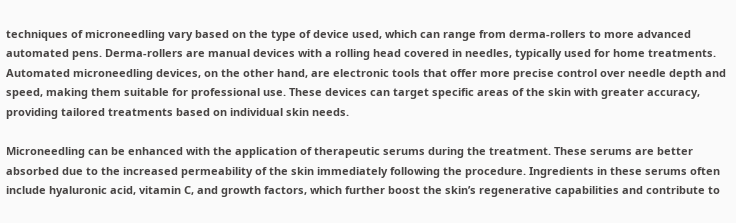techniques of microneedling vary based on the type of device used, which can range from derma-rollers to more advanced automated pens. Derma-rollers are manual devices with a rolling head covered in needles, typically used for home treatments. Automated microneedling devices, on the other hand, are electronic tools that offer more precise control over needle depth and speed, making them suitable for professional use. These devices can target specific areas of the skin with greater accuracy, providing tailored treatments based on individual skin needs.

Microneedling can be enhanced with the application of therapeutic serums during the treatment. These serums are better absorbed due to the increased permeability of the skin immediately following the procedure. Ingredients in these serums often include hyaluronic acid, vitamin C, and growth factors, which further boost the skin’s regenerative capabilities and contribute to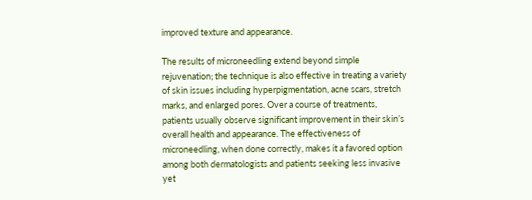improved texture and appearance.

The results of microneedling extend beyond simple rejuvenation; the technique is also effective in treating a variety of skin issues including hyperpigmentation, acne scars, stretch marks, and enlarged pores. Over a course of treatments, patients usually observe significant improvement in their skin’s overall health and appearance. The effectiveness of microneedling, when done correctly, makes it a favored option among both dermatologists and patients seeking less invasive yet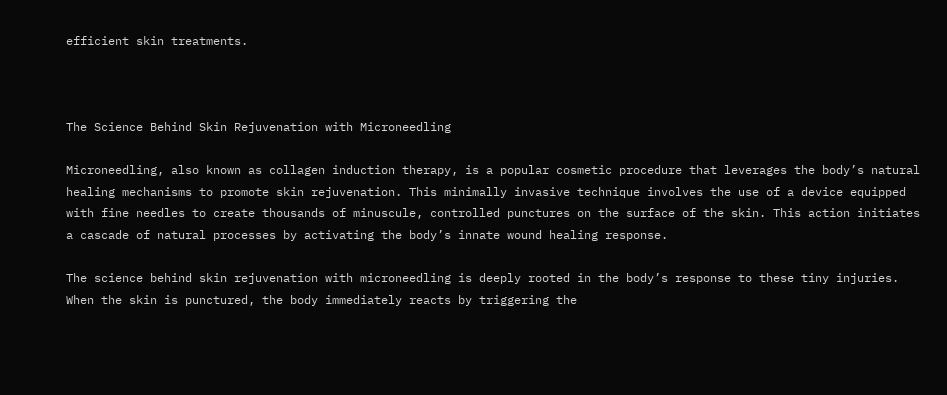efficient skin treatments.



The Science Behind Skin Rejuvenation with Microneedling

Microneedling, also known as collagen induction therapy, is a popular cosmetic procedure that leverages the body’s natural healing mechanisms to promote skin rejuvenation. This minimally invasive technique involves the use of a device equipped with fine needles to create thousands of minuscule, controlled punctures on the surface of the skin. This action initiates a cascade of natural processes by activating the body’s innate wound healing response.

The science behind skin rejuvenation with microneedling is deeply rooted in the body’s response to these tiny injuries. When the skin is punctured, the body immediately reacts by triggering the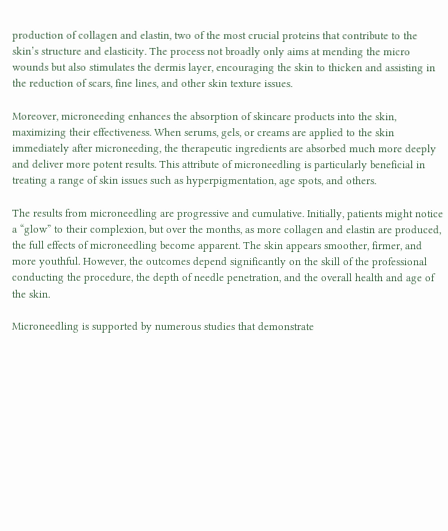production of collagen and elastin, two of the most crucial proteins that contribute to the skin’s structure and elasticity. The process not broadly only aims at mending the micro wounds but also stimulates the dermis layer, encouraging the skin to thicken and assisting in the reduction of scars, fine lines, and other skin texture issues.

Moreover, microneeding enhances the absorption of skincare products into the skin, maximizing their effectiveness. When serums, gels, or creams are applied to the skin immediately after microneeding, the therapeutic ingredients are absorbed much more deeply and deliver more potent results. This attribute of microneedling is particularly beneficial in treating a range of skin issues such as hyperpigmentation, age spots, and others.

The results from microneedling are progressive and cumulative. Initially, patients might notice a “glow” to their complexion, but over the months, as more collagen and elastin are produced, the full effects of microneedling become apparent. The skin appears smoother, firmer, and more youthful. However, the outcomes depend significantly on the skill of the professional conducting the procedure, the depth of needle penetration, and the overall health and age of the skin.

Microneedling is supported by numerous studies that demonstrate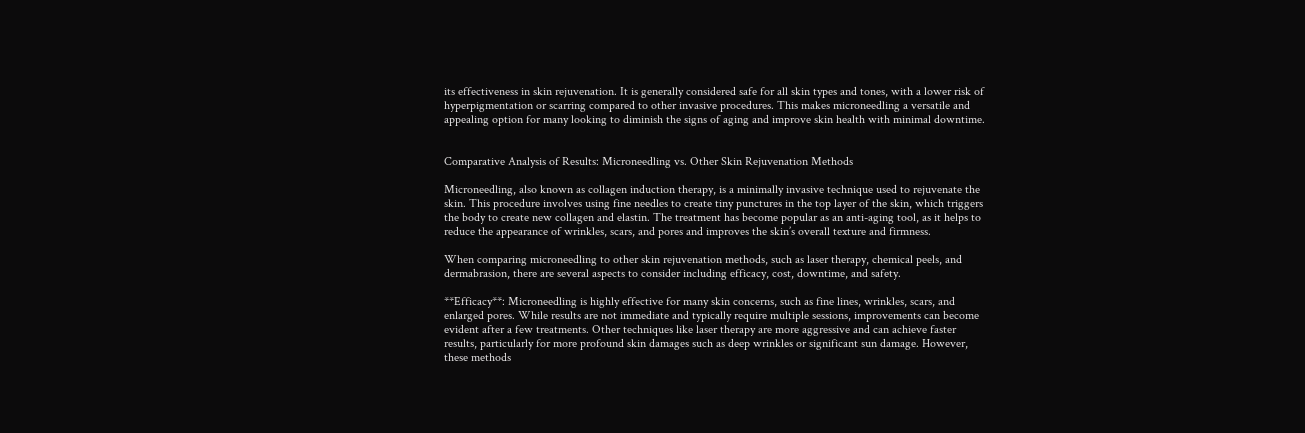its effectiveness in skin rejuvenation. It is generally considered safe for all skin types and tones, with a lower risk of hyperpigmentation or scarring compared to other invasive procedures. This makes microneedling a versatile and appealing option for many looking to diminish the signs of aging and improve skin health with minimal downtime.


Comparative Analysis of Results: Microneedling vs. Other Skin Rejuvenation Methods

Microneedling, also known as collagen induction therapy, is a minimally invasive technique used to rejuvenate the skin. This procedure involves using fine needles to create tiny punctures in the top layer of the skin, which triggers the body to create new collagen and elastin. The treatment has become popular as an anti-aging tool, as it helps to reduce the appearance of wrinkles, scars, and pores and improves the skin’s overall texture and firmness.

When comparing microneedling to other skin rejuvenation methods, such as laser therapy, chemical peels, and dermabrasion, there are several aspects to consider including efficacy, cost, downtime, and safety.

**Efficacy**: Microneedling is highly effective for many skin concerns, such as fine lines, wrinkles, scars, and enlarged pores. While results are not immediate and typically require multiple sessions, improvements can become evident after a few treatments. Other techniques like laser therapy are more aggressive and can achieve faster results, particularly for more profound skin damages such as deep wrinkles or significant sun damage. However, these methods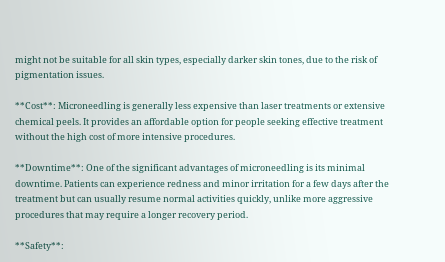might not be suitable for all skin types, especially darker skin tones, due to the risk of pigmentation issues.

**Cost**: Microneedling is generally less expensive than laser treatments or extensive chemical peels. It provides an affordable option for people seeking effective treatment without the high cost of more intensive procedures.

**Downtime**: One of the significant advantages of microneedling is its minimal downtime. Patients can experience redness and minor irritation for a few days after the treatment but can usually resume normal activities quickly, unlike more aggressive procedures that may require a longer recovery period.

**Safety**: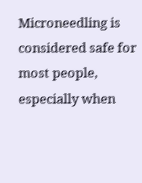Microneedling is considered safe for most people, especially when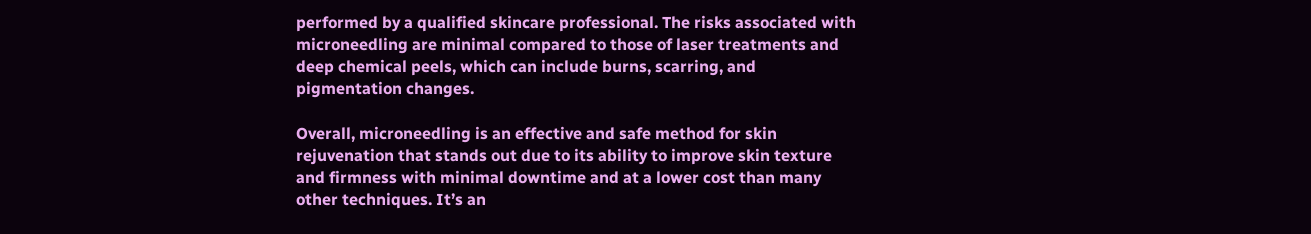performed by a qualified skincare professional. The risks associated with microneedling are minimal compared to those of laser treatments and deep chemical peels, which can include burns, scarring, and pigmentation changes.

Overall, microneedling is an effective and safe method for skin rejuvenation that stands out due to its ability to improve skin texture and firmness with minimal downtime and at a lower cost than many other techniques. It’s an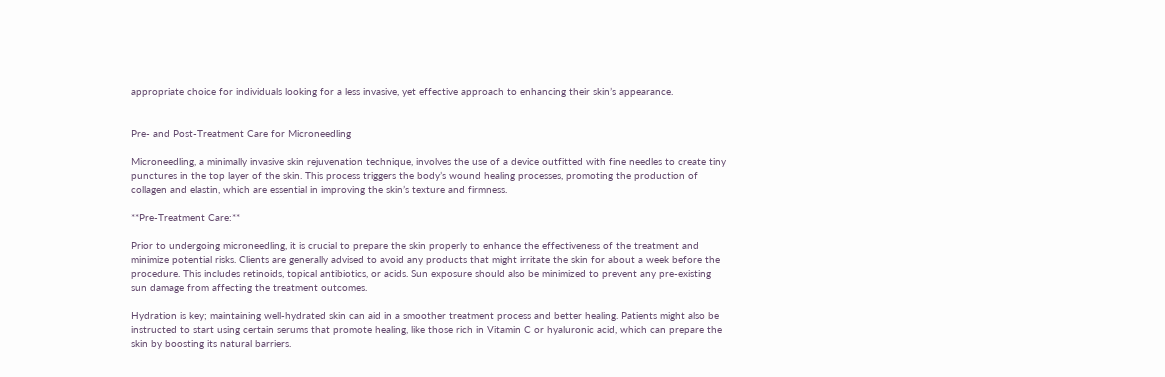appropriate choice for individuals looking for a less invasive, yet effective approach to enhancing their skin’s appearance.


Pre- and Post-Treatment Care for Microneedling

Microneedling, a minimally invasive skin rejuvenation technique, involves the use of a device outfitted with fine needles to create tiny punctures in the top layer of the skin. This process triggers the body’s wound healing processes, promoting the production of collagen and elastin, which are essential in improving the skin’s texture and firmness.

**Pre-Treatment Care:**

Prior to undergoing microneedling, it is crucial to prepare the skin properly to enhance the effectiveness of the treatment and minimize potential risks. Clients are generally advised to avoid any products that might irritate the skin for about a week before the procedure. This includes retinoids, topical antibiotics, or acids. Sun exposure should also be minimized to prevent any pre-existing sun damage from affecting the treatment outcomes.

Hydration is key; maintaining well-hydrated skin can aid in a smoother treatment process and better healing. Patients might also be instructed to start using certain serums that promote healing, like those rich in Vitamin C or hyaluronic acid, which can prepare the skin by boosting its natural barriers.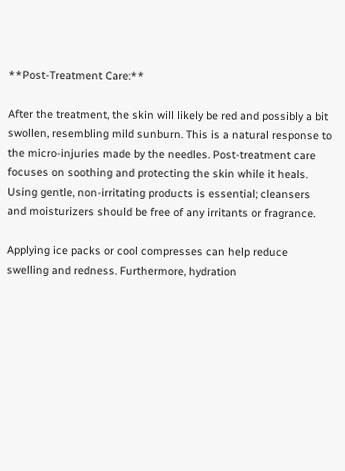**Post-Treatment Care:**

After the treatment, the skin will likely be red and possibly a bit swollen, resembling mild sunburn. This is a natural response to the micro-injuries made by the needles. Post-treatment care focuses on soothing and protecting the skin while it heals. Using gentle, non-irritating products is essential; cleansers and moisturizers should be free of any irritants or fragrance.

Applying ice packs or cool compresses can help reduce swelling and redness. Furthermore, hydration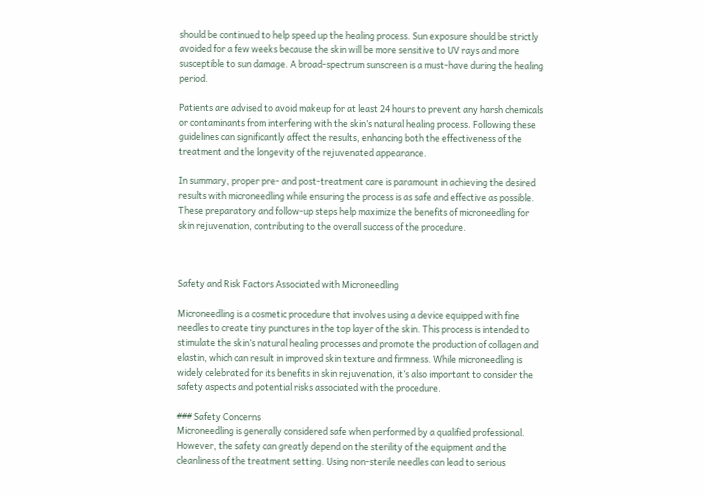should be continued to help speed up the healing process. Sun exposure should be strictly avoided for a few weeks because the skin will be more sensitive to UV rays and more susceptible to sun damage. A broad-spectrum sunscreen is a must-have during the healing period.

Patients are advised to avoid makeup for at least 24 hours to prevent any harsh chemicals or contaminants from interfering with the skin’s natural healing process. Following these guidelines can significantly affect the results, enhancing both the effectiveness of the treatment and the longevity of the rejuvenated appearance.

In summary, proper pre- and post-treatment care is paramount in achieving the desired results with microneedling while ensuring the process is as safe and effective as possible. These preparatory and follow-up steps help maximize the benefits of microneedling for skin rejuvenation, contributing to the overall success of the procedure.



Safety and Risk Factors Associated with Microneedling

Microneedling is a cosmetic procedure that involves using a device equipped with fine needles to create tiny punctures in the top layer of the skin. This process is intended to stimulate the skin’s natural healing processes and promote the production of collagen and elastin, which can result in improved skin texture and firmness. While microneedling is widely celebrated for its benefits in skin rejuvenation, it’s also important to consider the safety aspects and potential risks associated with the procedure.

### Safety Concerns
Microneedling is generally considered safe when performed by a qualified professional. However, the safety can greatly depend on the sterility of the equipment and the cleanliness of the treatment setting. Using non-sterile needles can lead to serious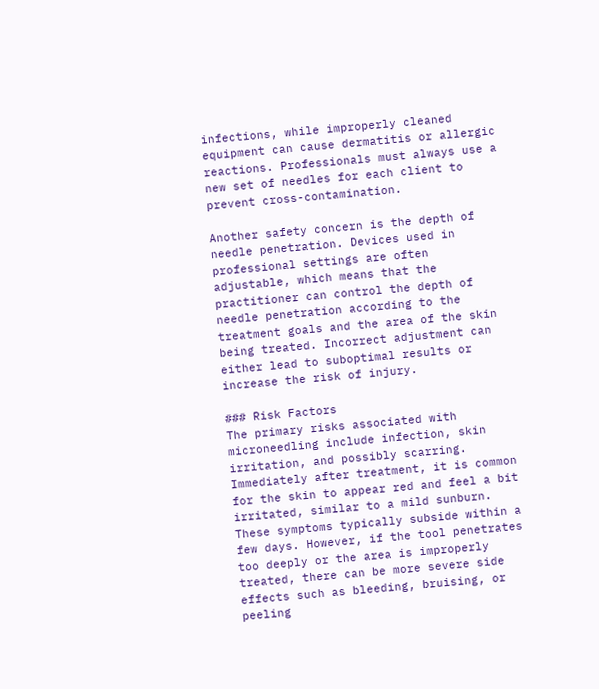infections, while improperly cleaned equipment can cause dermatitis or allergic reactions. Professionals must always use a new set of needles for each client to prevent cross-contamination.

Another safety concern is the depth of needle penetration. Devices used in professional settings are often adjustable, which means that the practitioner can control the depth of needle penetration according to the treatment goals and the area of the skin being treated. Incorrect adjustment can either lead to suboptimal results or increase the risk of injury.

### Risk Factors
The primary risks associated with microneedling include infection, skin irritation, and possibly scarring. Immediately after treatment, it is common for the skin to appear red and feel a bit irritated, similar to a mild sunburn. These symptoms typically subside within a few days. However, if the tool penetrates too deeply or the area is improperly treated, there can be more severe side effects such as bleeding, bruising, or peeling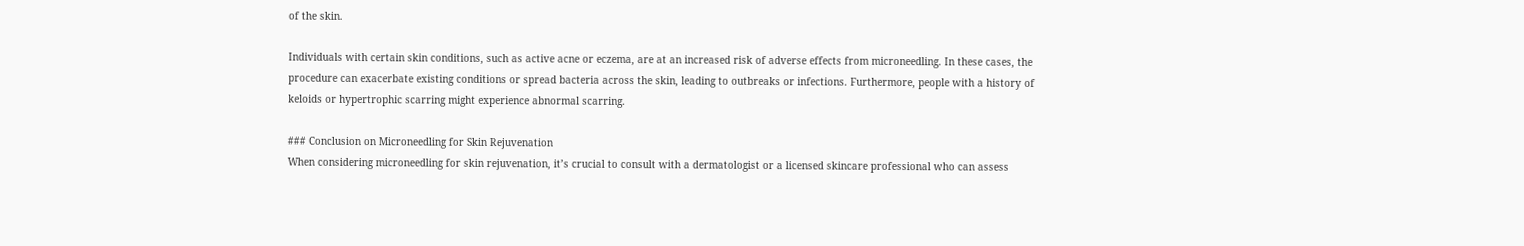of the skin.

Individuals with certain skin conditions, such as active acne or eczema, are at an increased risk of adverse effects from microneedling. In these cases, the procedure can exacerbate existing conditions or spread bacteria across the skin, leading to outbreaks or infections. Furthermore, people with a history of keloids or hypertrophic scarring might experience abnormal scarring.

### Conclusion on Microneedling for Skin Rejuvenation
When considering microneedling for skin rejuvenation, it’s crucial to consult with a dermatologist or a licensed skincare professional who can assess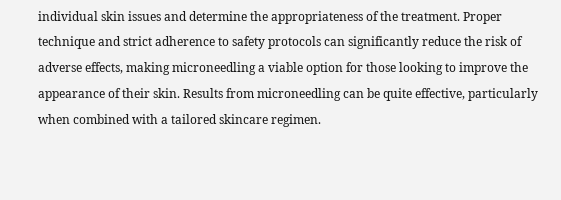individual skin issues and determine the appropriateness of the treatment. Proper technique and strict adherence to safety protocols can significantly reduce the risk of adverse effects, making microneedling a viable option for those looking to improve the appearance of their skin. Results from microneedling can be quite effective, particularly when combined with a tailored skincare regimen.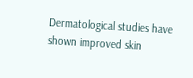Dermatological studies have shown improved skin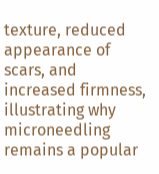texture, reduced appearance of scars, and increased firmness, illustrating why microneedling remains a popular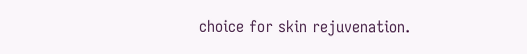choice for skin rejuvenation.